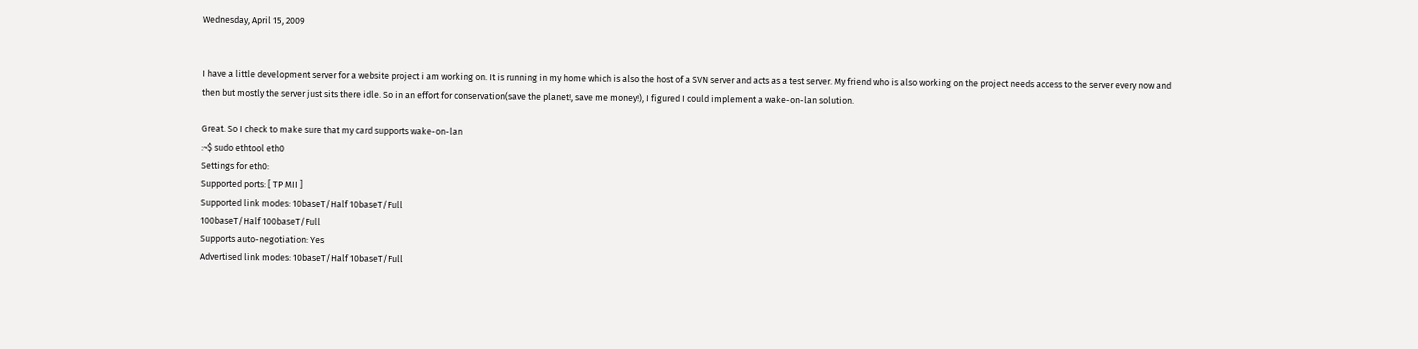Wednesday, April 15, 2009


I have a little development server for a website project i am working on. It is running in my home which is also the host of a SVN server and acts as a test server. My friend who is also working on the project needs access to the server every now and then but mostly the server just sits there idle. So in an effort for conservation(save the planet!, save me money!), I figured I could implement a wake-on-lan solution.

Great. So I check to make sure that my card supports wake-on-lan
:~$ sudo ethtool eth0
Settings for eth0:
Supported ports: [ TP MII ]
Supported link modes: 10baseT/Half 10baseT/Full
100baseT/Half 100baseT/Full
Supports auto-negotiation: Yes
Advertised link modes: 10baseT/Half 10baseT/Full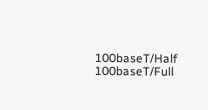100baseT/Half 100baseT/Full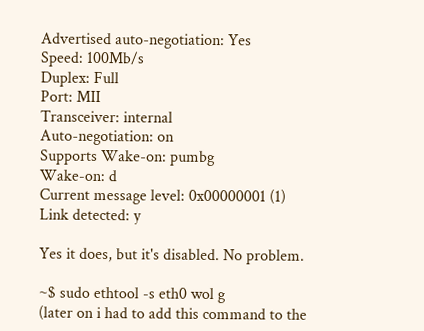Advertised auto-negotiation: Yes
Speed: 100Mb/s
Duplex: Full
Port: MII
Transceiver: internal
Auto-negotiation: on
Supports Wake-on: pumbg
Wake-on: d
Current message level: 0x00000001 (1)
Link detected: y

Yes it does, but it's disabled. No problem.

~$ sudo ethtool -s eth0 wol g
(later on i had to add this command to the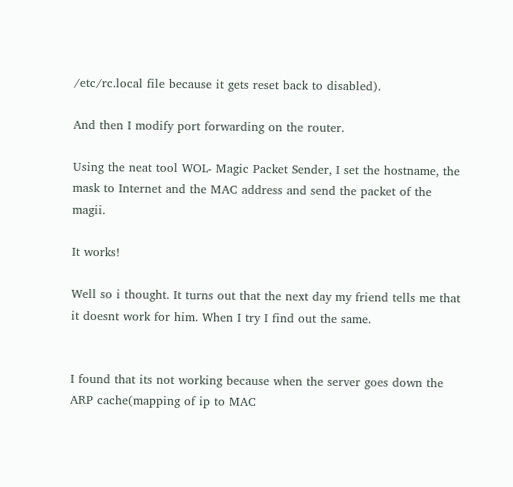/etc/rc.local file because it gets reset back to disabled).

And then I modify port forwarding on the router.

Using the neat tool WOL- Magic Packet Sender, I set the hostname, the mask to Internet and the MAC address and send the packet of the magii.

It works!

Well so i thought. It turns out that the next day my friend tells me that it doesnt work for him. When I try I find out the same.


I found that its not working because when the server goes down the ARP cache(mapping of ip to MAC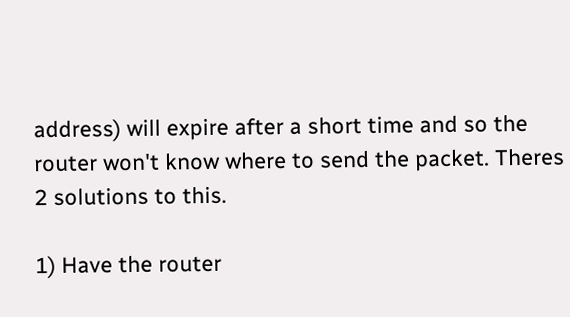address) will expire after a short time and so the router won't know where to send the packet. Theres 2 solutions to this.

1) Have the router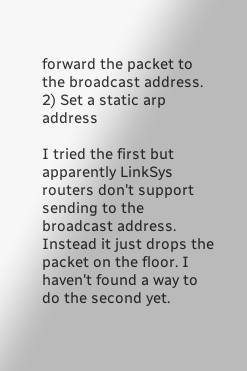forward the packet to the broadcast address.
2) Set a static arp address

I tried the first but apparently LinkSys routers don't support sending to the broadcast address. Instead it just drops the packet on the floor. I haven't found a way to do the second yet.